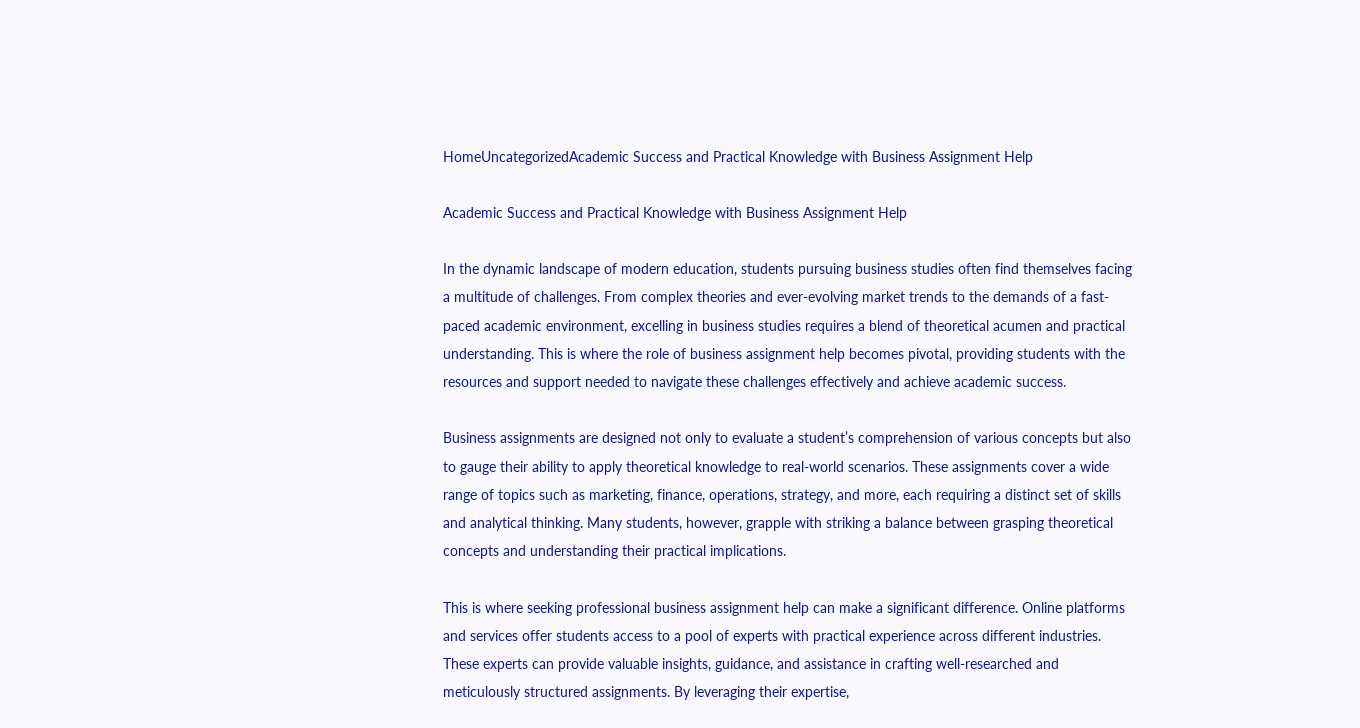HomeUncategorizedAcademic Success and Practical Knowledge with Business Assignment Help

Academic Success and Practical Knowledge with Business Assignment Help

In the dynamic landscape of modern education, students pursuing business studies often find themselves facing a multitude of challenges. From complex theories and ever-evolving market trends to the demands of a fast-paced academic environment, excelling in business studies requires a blend of theoretical acumen and practical understanding. This is where the role of business assignment help becomes pivotal, providing students with the resources and support needed to navigate these challenges effectively and achieve academic success.

Business assignments are designed not only to evaluate a student’s comprehension of various concepts but also to gauge their ability to apply theoretical knowledge to real-world scenarios. These assignments cover a wide range of topics such as marketing, finance, operations, strategy, and more, each requiring a distinct set of skills and analytical thinking. Many students, however, grapple with striking a balance between grasping theoretical concepts and understanding their practical implications.

This is where seeking professional business assignment help can make a significant difference. Online platforms and services offer students access to a pool of experts with practical experience across different industries. These experts can provide valuable insights, guidance, and assistance in crafting well-researched and meticulously structured assignments. By leveraging their expertise,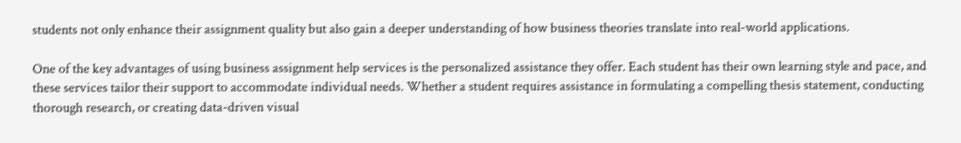students not only enhance their assignment quality but also gain a deeper understanding of how business theories translate into real-world applications.

One of the key advantages of using business assignment help services is the personalized assistance they offer. Each student has their own learning style and pace, and these services tailor their support to accommodate individual needs. Whether a student requires assistance in formulating a compelling thesis statement, conducting thorough research, or creating data-driven visual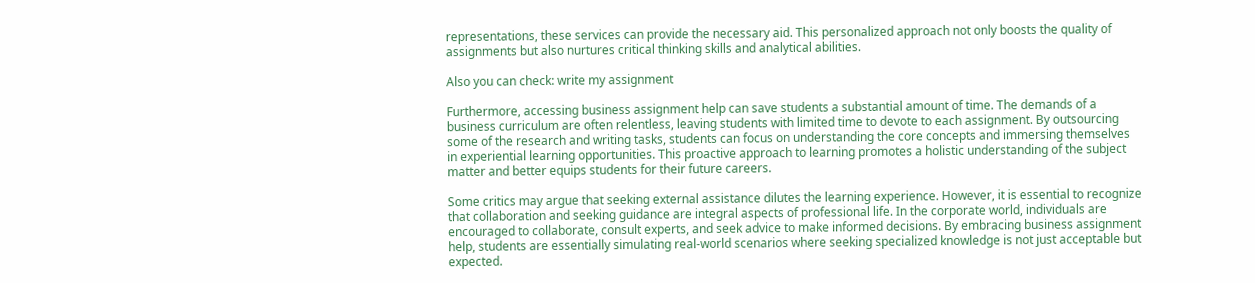representations, these services can provide the necessary aid. This personalized approach not only boosts the quality of assignments but also nurtures critical thinking skills and analytical abilities.

Also you can check: write my assignment

Furthermore, accessing business assignment help can save students a substantial amount of time. The demands of a business curriculum are often relentless, leaving students with limited time to devote to each assignment. By outsourcing some of the research and writing tasks, students can focus on understanding the core concepts and immersing themselves in experiential learning opportunities. This proactive approach to learning promotes a holistic understanding of the subject matter and better equips students for their future careers.

Some critics may argue that seeking external assistance dilutes the learning experience. However, it is essential to recognize that collaboration and seeking guidance are integral aspects of professional life. In the corporate world, individuals are encouraged to collaborate, consult experts, and seek advice to make informed decisions. By embracing business assignment help, students are essentially simulating real-world scenarios where seeking specialized knowledge is not just acceptable but expected.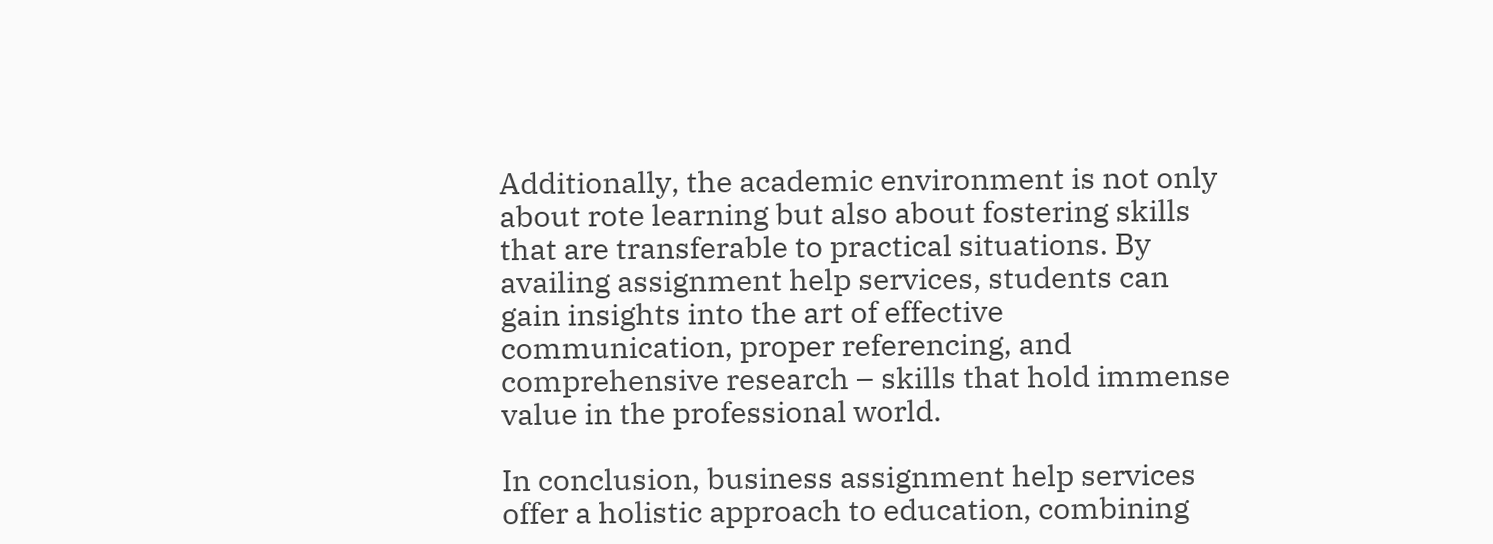Additionally, the academic environment is not only about rote learning but also about fostering skills that are transferable to practical situations. By availing assignment help services, students can gain insights into the art of effective communication, proper referencing, and comprehensive research – skills that hold immense value in the professional world.

In conclusion, business assignment help services offer a holistic approach to education, combining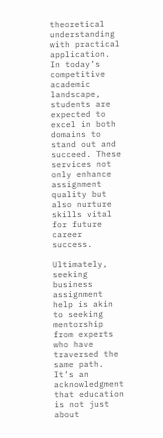theoretical understanding with practical application. In today’s competitive academic landscape, students are expected to excel in both domains to stand out and succeed. These services not only enhance assignment quality but also nurture skills vital for future career success.

Ultimately, seeking business assignment help is akin to seeking mentorship from experts who have traversed the same path. It’s an acknowledgment that education is not just about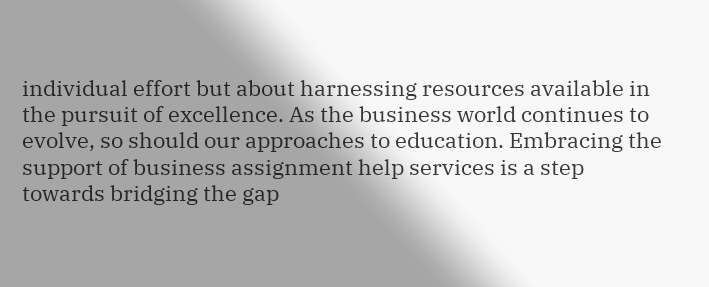individual effort but about harnessing resources available in the pursuit of excellence. As the business world continues to evolve, so should our approaches to education. Embracing the support of business assignment help services is a step towards bridging the gap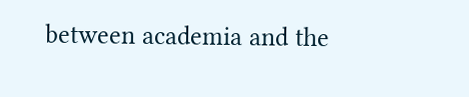between academia and the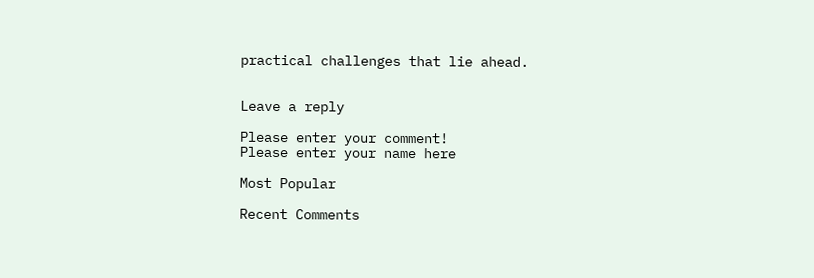practical challenges that lie ahead.


Leave a reply

Please enter your comment!
Please enter your name here

Most Popular

Recent Comments